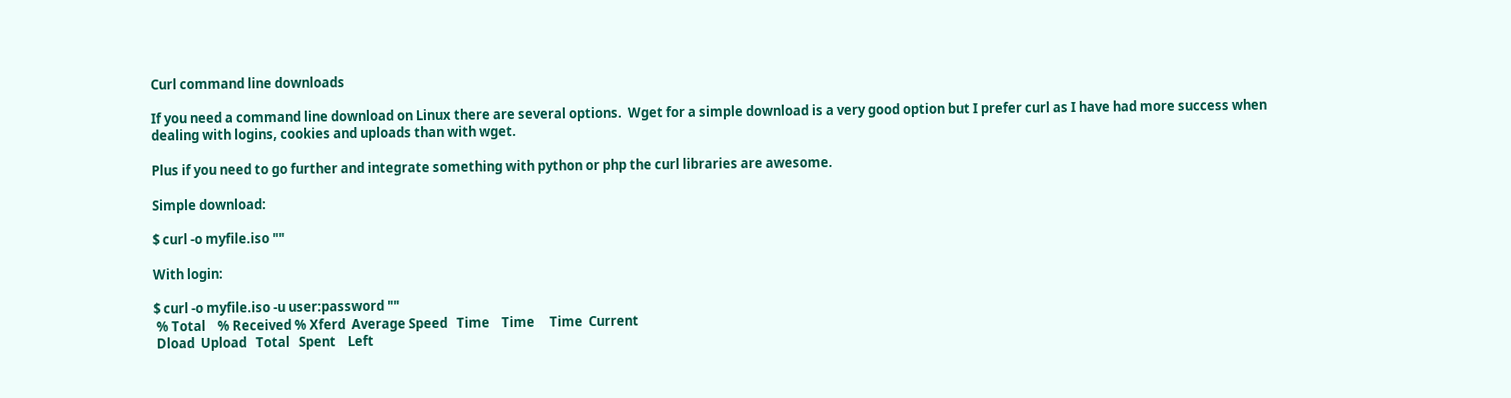Curl command line downloads

If you need a command line download on Linux there are several options.  Wget for a simple download is a very good option but I prefer curl as I have had more success when dealing with logins, cookies and uploads than with wget.

Plus if you need to go further and integrate something with python or php the curl libraries are awesome.

Simple download:

$ curl -o myfile.iso ""

With login:

$ curl -o myfile.iso -u user:password ""
 % Total    % Received % Xferd  Average Speed   Time    Time     Time  Current
 Dload  Upload   Total   Spent    Left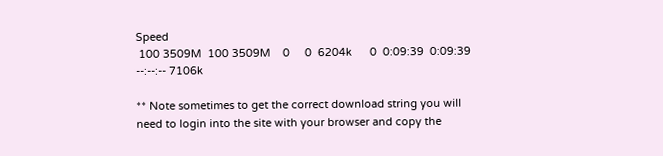Speed
 100 3509M  100 3509M    0     0  6204k      0  0:09:39  0:09:39 --:--:-- 7106k

** Note sometimes to get the correct download string you will need to login into the site with your browser and copy the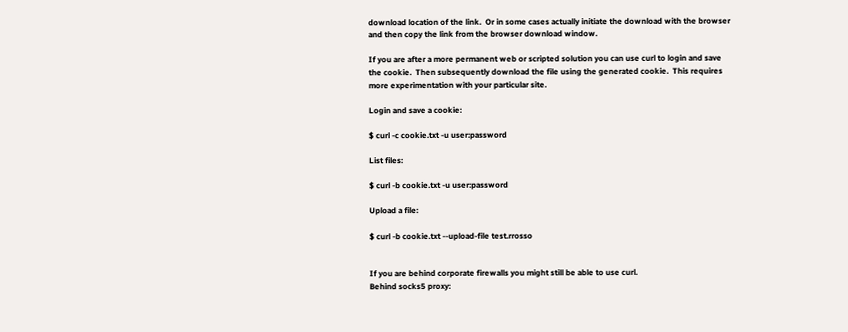download location of the link.  Or in some cases actually initiate the download with the browser and then copy the link from the browser download window.

If you are after a more permanent web or scripted solution you can use curl to login and save the cookie.  Then subsequently download the file using the generated cookie.  This requires more experimentation with your particular site.

Login and save a cookie:

$ curl -c cookie.txt -u user:password

List files:

$ curl -b cookie.txt -u user:password

Upload a file:

$ curl -b cookie.txt --upload-file test.rrosso


If you are behind corporate firewalls you might still be able to use curl.
Behind socks5 proxy: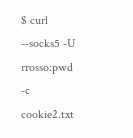$ curl --socks5 -U rrosso:pwd -c cookie2.txt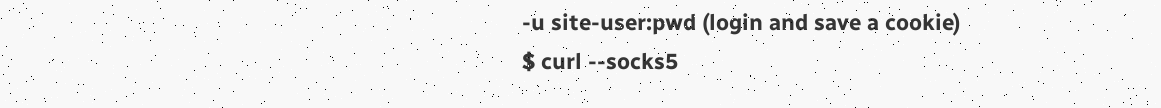-u site-user:pwd (login and save a cookie)
$ curl --socks5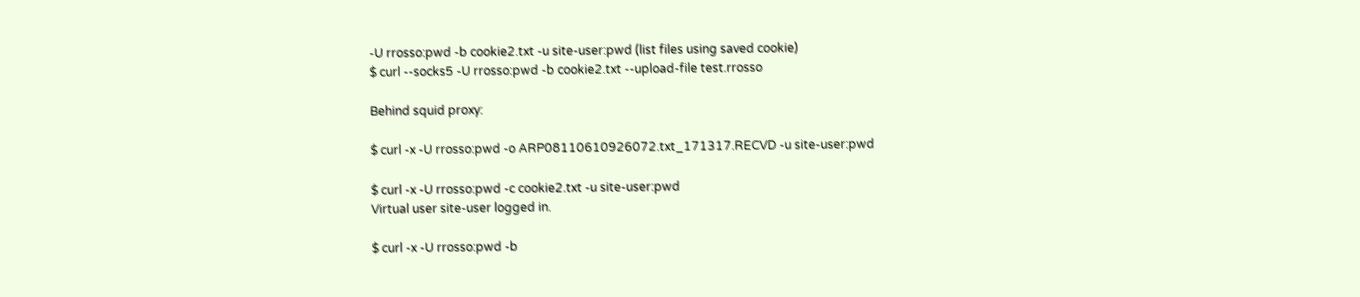-U rrosso:pwd -b cookie2.txt -u site-user:pwd (list files using saved cookie)
$ curl --socks5 -U rrosso:pwd -b cookie2.txt --upload-file test.rrosso

Behind squid proxy:

$ curl -x -U rrosso:pwd -o ARP08110610926072.txt_171317.RECVD -u site-user:pwd

$ curl -x -U rrosso:pwd -c cookie2.txt -u site-user:pwd
Virtual user site-user logged in.

$ curl -x -U rrosso:pwd -b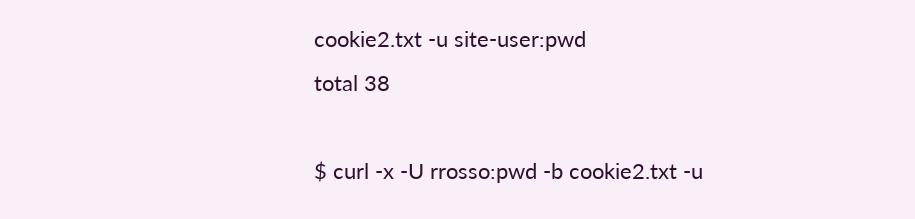cookie2.txt -u site-user:pwd
total 38

$ curl -x -U rrosso:pwd -b cookie2.txt -u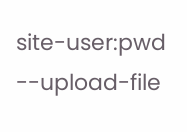site-user:pwd --upload-file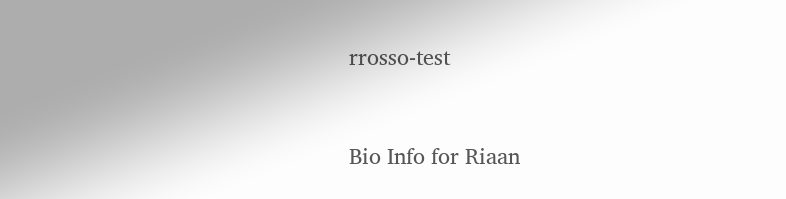rrosso-test


Bio Info for Riaan